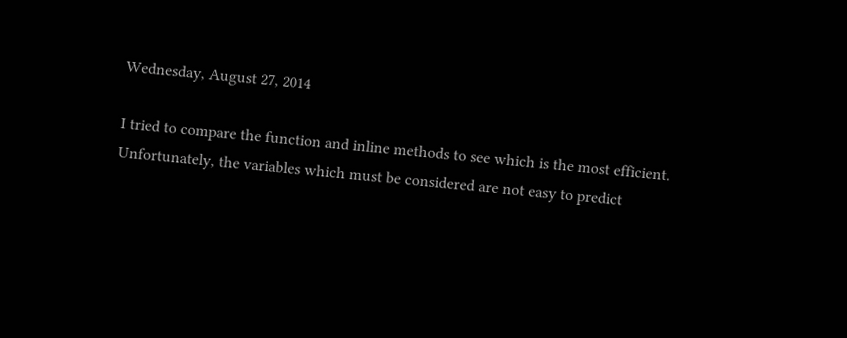Wednesday, August 27, 2014

I tried to compare the function and inline methods to see which is the most efficient. Unfortunately, the variables which must be considered are not easy to predict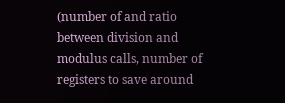(number of and ratio between division and modulus calls, number of registers to save around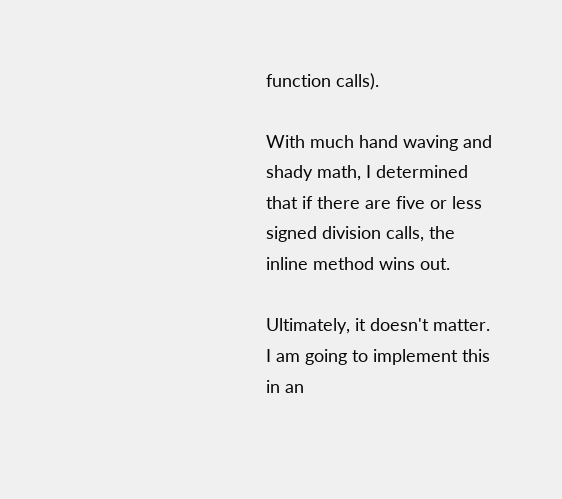function calls).

With much hand waving and shady math, I determined that if there are five or less signed division calls, the inline method wins out.

Ultimately, it doesn't matter. I am going to implement this in an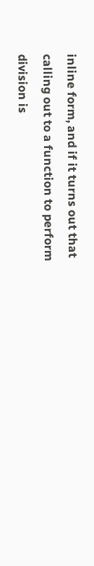inline form, and if it turns out that calling out to a function to perform division is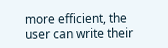more efficient, the user can write their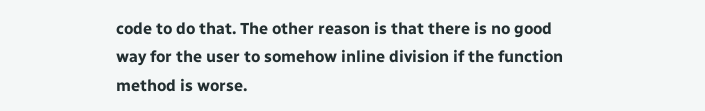code to do that. The other reason is that there is no good way for the user to somehow inline division if the function method is worse.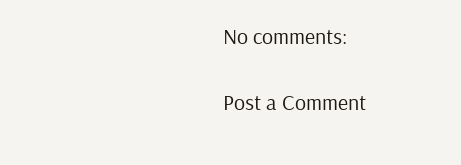No comments:

Post a Comment